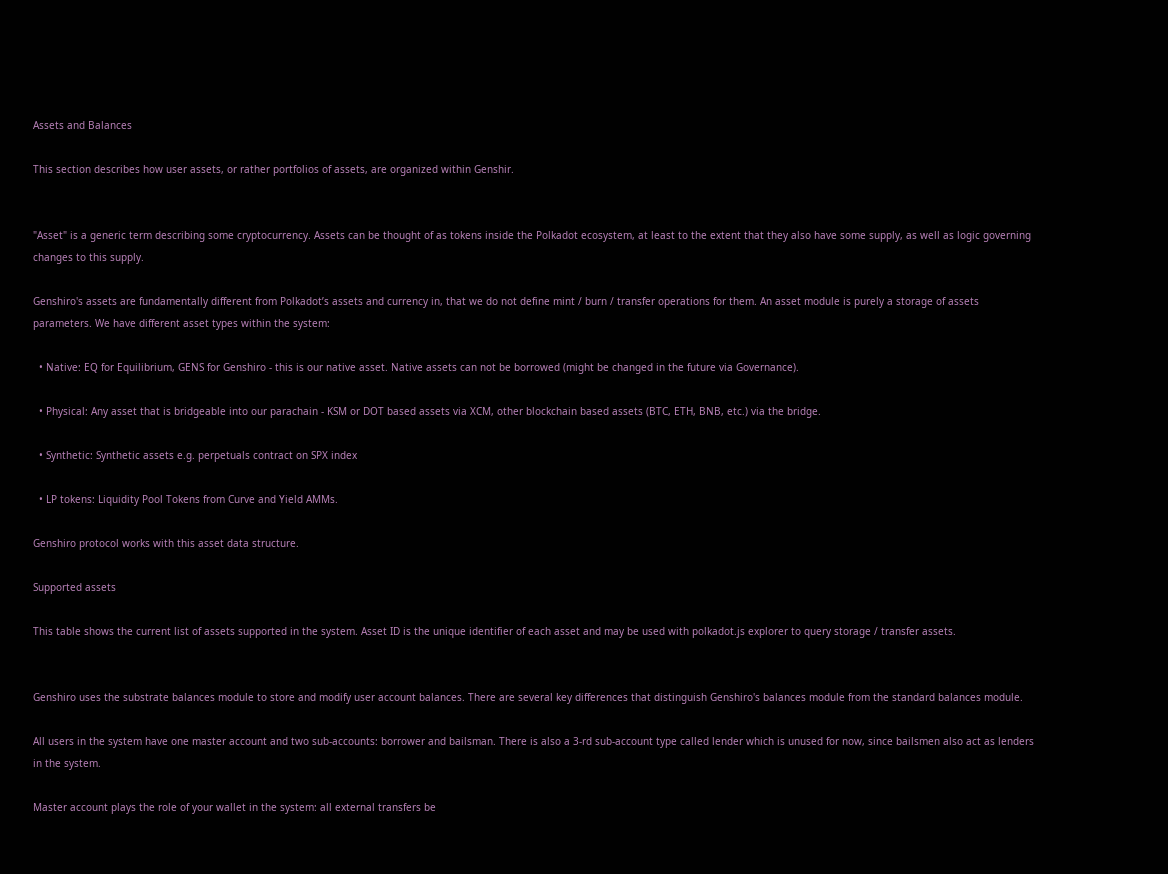Assets and Balances

This section describes how user assets, or rather portfolios of assets, are organized within Genshir.


"Asset" is a generic term describing some cryptocurrency. Assets can be thought of as tokens inside the Polkadot ecosystem, at least to the extent that they also have some supply, as well as logic governing changes to this supply.

Genshiro's assets are fundamentally different from Polkadot’s assets and currency in, that we do not define mint / burn / transfer operations for them. An asset module is purely a storage of assets parameters. We have different asset types within the system:

  • Native: EQ for Equilibrium, GENS for Genshiro - this is our native asset. Native assets can not be borrowed (might be changed in the future via Governance).

  • Physical: Any asset that is bridgeable into our parachain - KSM or DOT based assets via XCM, other blockchain based assets (BTC, ETH, BNB, etc.) via the bridge.

  • Synthetic: Synthetic assets e.g. perpetuals contract on SPX index

  • LP tokens: Liquidity Pool Tokens from Curve and Yield AMMs.

Genshiro protocol works with this asset data structure.

Supported assets

This table shows the current list of assets supported in the system. Asset ID is the unique identifier of each asset and may be used with polkadot.js explorer to query storage / transfer assets.


Genshiro uses the substrate balances module to store and modify user account balances. There are several key differences that distinguish Genshiro's balances module from the standard balances module.

All users in the system have one master account and two sub-accounts: borrower and bailsman. There is also a 3-rd sub-account type called lender which is unused for now, since bailsmen also act as lenders in the system.

Master account plays the role of your wallet in the system: all external transfers be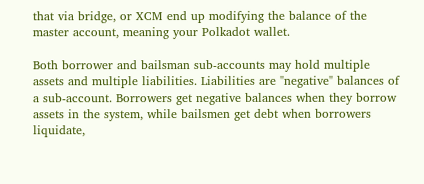that via bridge, or XCM end up modifying the balance of the master account, meaning your Polkadot wallet.

Both borrower and bailsman sub-accounts may hold multiple assets and multiple liabilities. Liabilities are "negative" balances of a sub-account. Borrowers get negative balances when they borrow assets in the system, while bailsmen get debt when borrowers liquidate,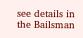see details in the Bailsman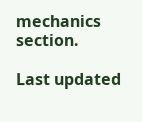mechanics section.

Last updated